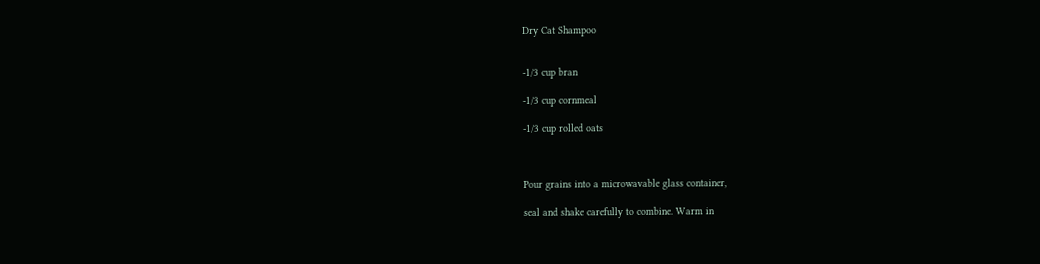Dry Cat Shampoo


-1/3 cup bran

-1/3 cup cornmeal

-1/3 cup rolled oats



Pour grains into a microwavable glass container,

seal and shake carefully to combine. Warm in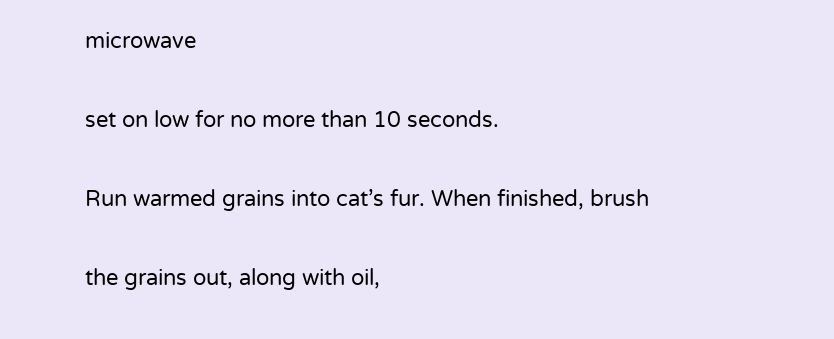microwave

set on low for no more than 10 seconds.

Run warmed grains into cat’s fur. When finished, brush

the grains out, along with oil,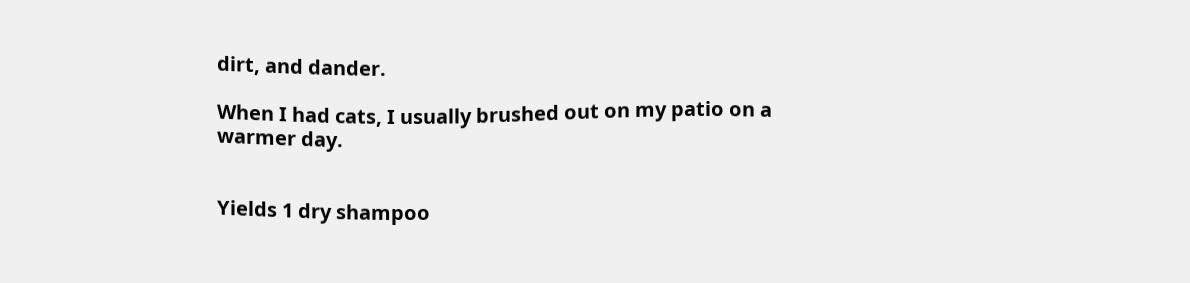dirt, and dander.

When I had cats, I usually brushed out on my patio on a warmer day.


Yields 1 dry shampoo